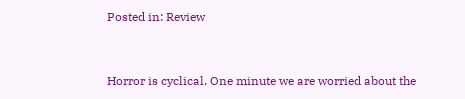Posted in: Review


Horror is cyclical. One minute we are worried about the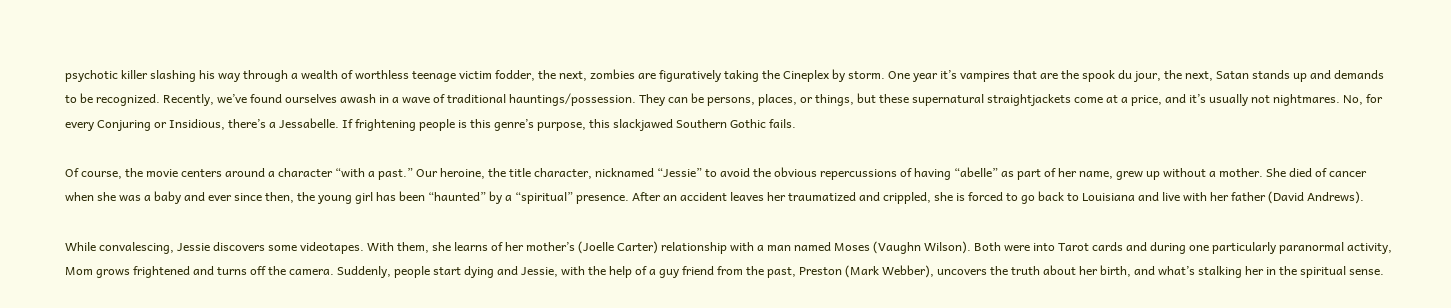psychotic killer slashing his way through a wealth of worthless teenage victim fodder, the next, zombies are figuratively taking the Cineplex by storm. One year it’s vampires that are the spook du jour, the next, Satan stands up and demands to be recognized. Recently, we’ve found ourselves awash in a wave of traditional hauntings/possession. They can be persons, places, or things, but these supernatural straightjackets come at a price, and it’s usually not nightmares. No, for every Conjuring or Insidious, there’s a Jessabelle. If frightening people is this genre’s purpose, this slackjawed Southern Gothic fails.

Of course, the movie centers around a character “with a past.” Our heroine, the title character, nicknamed “Jessie” to avoid the obvious repercussions of having “abelle” as part of her name, grew up without a mother. She died of cancer when she was a baby and ever since then, the young girl has been “haunted” by a “spiritual” presence. After an accident leaves her traumatized and crippled, she is forced to go back to Louisiana and live with her father (David Andrews).

While convalescing, Jessie discovers some videotapes. With them, she learns of her mother’s (Joelle Carter) relationship with a man named Moses (Vaughn Wilson). Both were into Tarot cards and during one particularly paranormal activity, Mom grows frightened and turns off the camera. Suddenly, people start dying and Jessie, with the help of a guy friend from the past, Preston (Mark Webber), uncovers the truth about her birth, and what’s stalking her in the spiritual sense.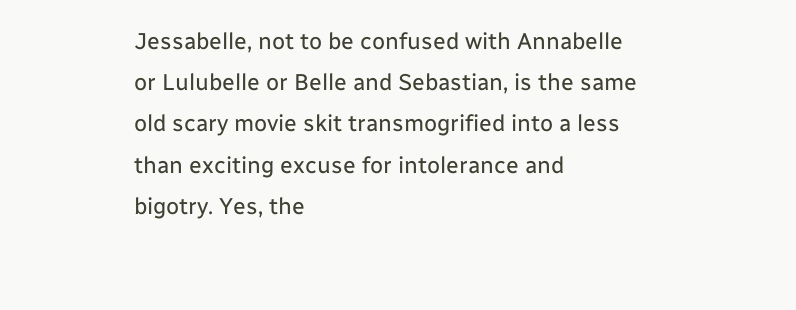Jessabelle, not to be confused with Annabelle or Lulubelle or Belle and Sebastian, is the same old scary movie skit transmogrified into a less than exciting excuse for intolerance and bigotry. Yes, the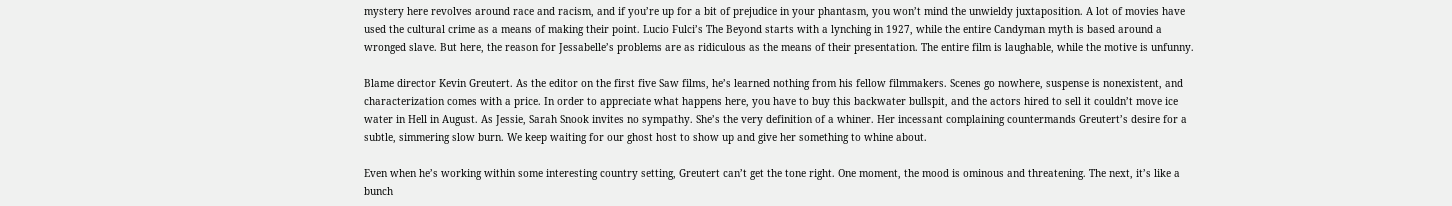mystery here revolves around race and racism, and if you’re up for a bit of prejudice in your phantasm, you won’t mind the unwieldy juxtaposition. A lot of movies have used the cultural crime as a means of making their point. Lucio Fulci’s The Beyond starts with a lynching in 1927, while the entire Candyman myth is based around a wronged slave. But here, the reason for Jessabelle’s problems are as ridiculous as the means of their presentation. The entire film is laughable, while the motive is unfunny.

Blame director Kevin Greutert. As the editor on the first five Saw films, he’s learned nothing from his fellow filmmakers. Scenes go nowhere, suspense is nonexistent, and characterization comes with a price. In order to appreciate what happens here, you have to buy this backwater bullspit, and the actors hired to sell it couldn’t move ice water in Hell in August. As Jessie, Sarah Snook invites no sympathy. She’s the very definition of a whiner. Her incessant complaining countermands Greutert’s desire for a subtle, simmering slow burn. We keep waiting for our ghost host to show up and give her something to whine about.

Even when he’s working within some interesting country setting, Greutert can’t get the tone right. One moment, the mood is ominous and threatening. The next, it’s like a bunch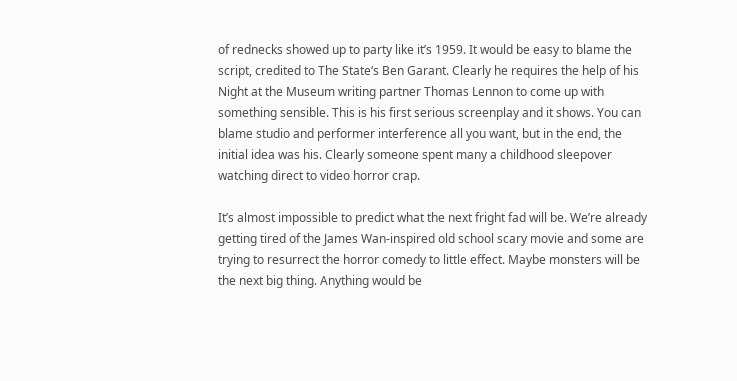of rednecks showed up to party like it’s 1959. It would be easy to blame the script, credited to The State‘s Ben Garant. Clearly he requires the help of his Night at the Museum writing partner Thomas Lennon to come up with something sensible. This is his first serious screenplay and it shows. You can blame studio and performer interference all you want, but in the end, the initial idea was his. Clearly someone spent many a childhood sleepover watching direct to video horror crap.

It’s almost impossible to predict what the next fright fad will be. We’re already getting tired of the James Wan-inspired old school scary movie and some are trying to resurrect the horror comedy to little effect. Maybe monsters will be the next big thing. Anything would be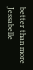better than more Jessabelle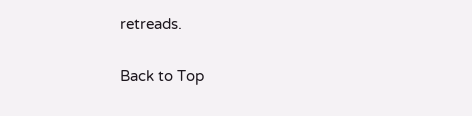retreads.

Back to Top